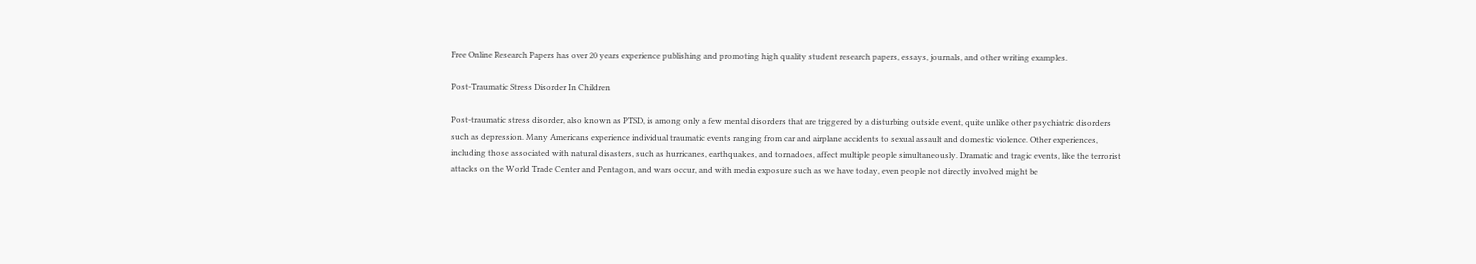Free Online Research Papers has over 20 years experience publishing and promoting high quality student research papers, essays, journals, and other writing examples.

Post-Traumatic Stress Disorder In Children

Post-traumatic stress disorder, also known as PTSD, is among only a few mental disorders that are triggered by a disturbing outside event, quite unlike other psychiatric disorders such as depression. Many Americans experience individual traumatic events ranging from car and airplane accidents to sexual assault and domestic violence. Other experiences, including those associated with natural disasters, such as hurricanes, earthquakes, and tornadoes, affect multiple people simultaneously. Dramatic and tragic events, like the terrorist attacks on the World Trade Center and Pentagon, and wars occur, and with media exposure such as we have today, even people not directly involved might be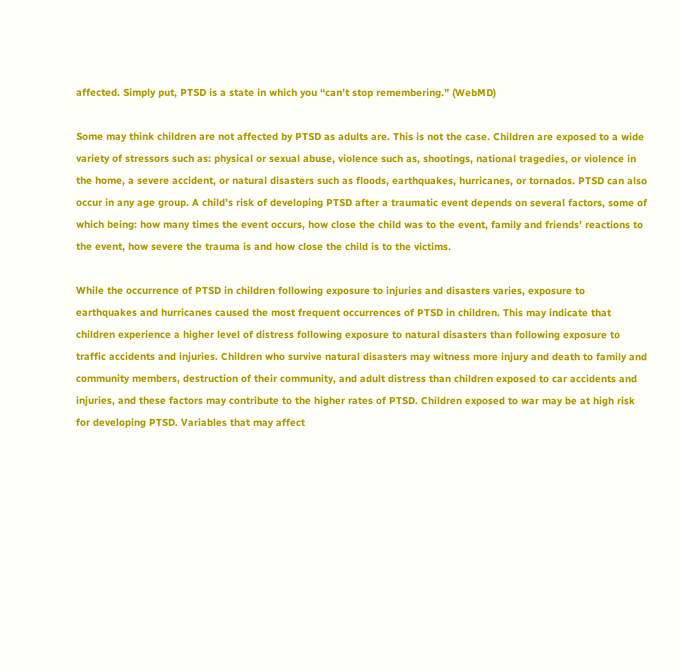affected. Simply put, PTSD is a state in which you “can’t stop remembering.” (WebMD)

Some may think children are not affected by PTSD as adults are. This is not the case. Children are exposed to a wide variety of stressors such as: physical or sexual abuse, violence such as, shootings, national tragedies, or violence in the home, a severe accident, or natural disasters such as floods, earthquakes, hurricanes, or tornados. PTSD can also occur in any age group. A child’s risk of developing PTSD after a traumatic event depends on several factors, some of which being: how many times the event occurs, how close the child was to the event, family and friends’ reactions to the event, how severe the trauma is and how close the child is to the victims.

While the occurrence of PTSD in children following exposure to injuries and disasters varies, exposure to earthquakes and hurricanes caused the most frequent occurrences of PTSD in children. This may indicate that children experience a higher level of distress following exposure to natural disasters than following exposure to traffic accidents and injuries. Children who survive natural disasters may witness more injury and death to family and community members, destruction of their community, and adult distress than children exposed to car accidents and injuries, and these factors may contribute to the higher rates of PTSD. Children exposed to war may be at high risk for developing PTSD. Variables that may affect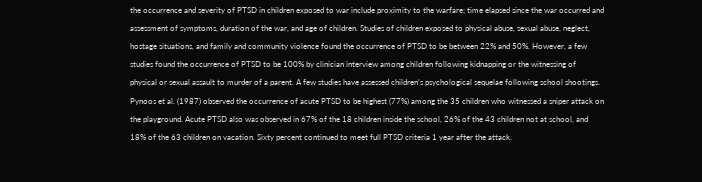the occurrence and severity of PTSD in children exposed to war include proximity to the warfare; time elapsed since the war occurred and assessment of symptoms, duration of the war, and age of children. Studies of children exposed to physical abuse, sexual abuse, neglect, hostage situations, and family and community violence found the occurrence of PTSD to be between 22% and 50%. However, a few studies found the occurrence of PTSD to be 100% by clinician interview among children following kidnapping or the witnessing of physical or sexual assault to murder of a parent. A few studies have assessed children’s psychological sequelae following school shootings. Pynoos et al. (1987) observed the occurrence of acute PTSD to be highest (77%) among the 35 children who witnessed a sniper attack on the playground. Acute PTSD also was observed in 67% of the 18 children inside the school, 26% of the 43 children not at school, and 18% of the 63 children on vacation. Sixty percent continued to meet full PTSD criteria 1 year after the attack.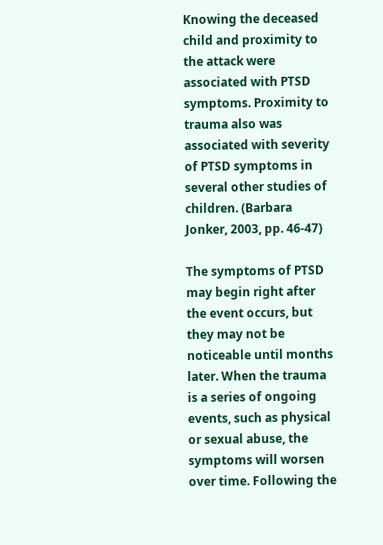Knowing the deceased child and proximity to the attack were associated with PTSD symptoms. Proximity to trauma also was associated with severity of PTSD symptoms in several other studies of children. (Barbara Jonker, 2003, pp. 46-47)

The symptoms of PTSD may begin right after the event occurs, but they may not be noticeable until months later. When the trauma is a series of ongoing events, such as physical or sexual abuse, the symptoms will worsen over time. Following the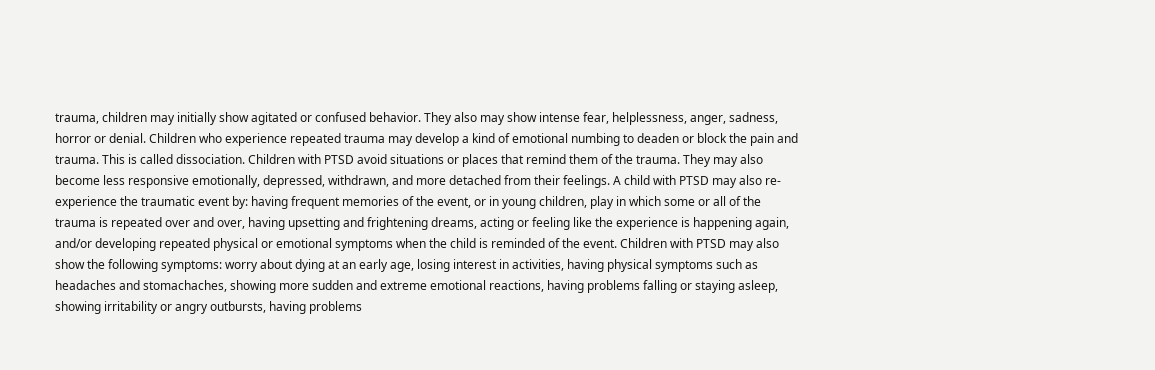trauma, children may initially show agitated or confused behavior. They also may show intense fear, helplessness, anger, sadness, horror or denial. Children who experience repeated trauma may develop a kind of emotional numbing to deaden or block the pain and trauma. This is called dissociation. Children with PTSD avoid situations or places that remind them of the trauma. They may also become less responsive emotionally, depressed, withdrawn, and more detached from their feelings. A child with PTSD may also re-experience the traumatic event by: having frequent memories of the event, or in young children, play in which some or all of the trauma is repeated over and over, having upsetting and frightening dreams, acting or feeling like the experience is happening again, and/or developing repeated physical or emotional symptoms when the child is reminded of the event. Children with PTSD may also show the following symptoms: worry about dying at an early age, losing interest in activities, having physical symptoms such as headaches and stomachaches, showing more sudden and extreme emotional reactions, having problems falling or staying asleep, showing irritability or angry outbursts, having problems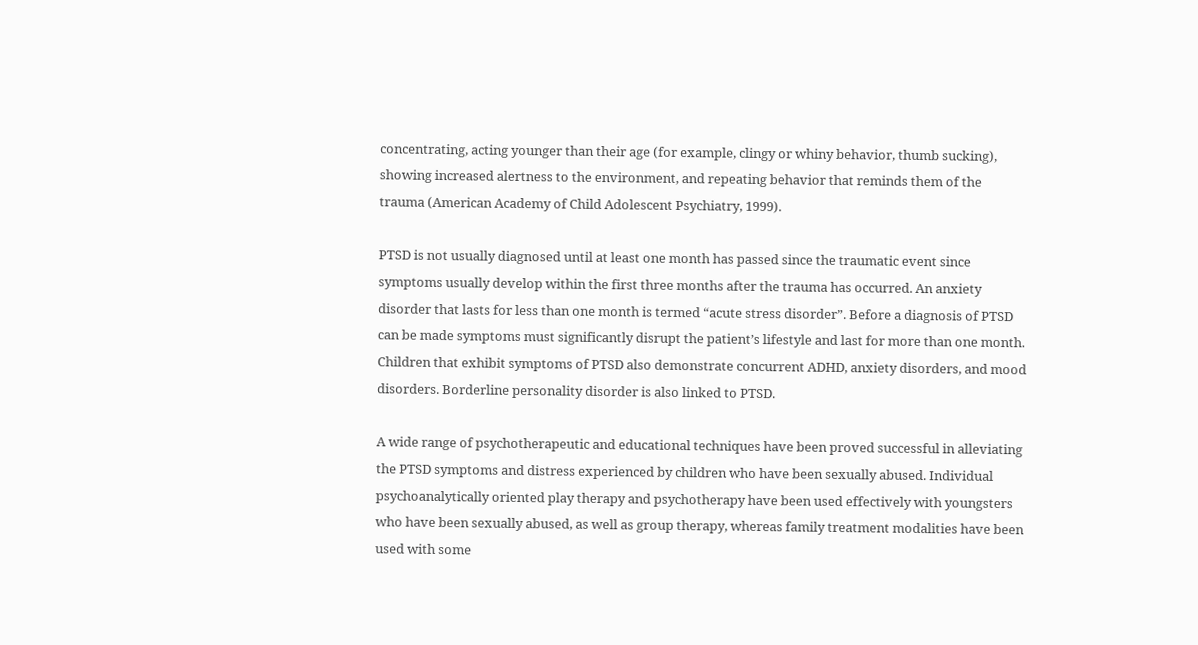concentrating, acting younger than their age (for example, clingy or whiny behavior, thumb sucking), showing increased alertness to the environment, and repeating behavior that reminds them of the trauma (American Academy of Child Adolescent Psychiatry, 1999).

PTSD is not usually diagnosed until at least one month has passed since the traumatic event since symptoms usually develop within the first three months after the trauma has occurred. An anxiety disorder that lasts for less than one month is termed “acute stress disorder”. Before a diagnosis of PTSD can be made symptoms must significantly disrupt the patient’s lifestyle and last for more than one month. Children that exhibit symptoms of PTSD also demonstrate concurrent ADHD, anxiety disorders, and mood disorders. Borderline personality disorder is also linked to PTSD.

A wide range of psychotherapeutic and educational techniques have been proved successful in alleviating the PTSD symptoms and distress experienced by children who have been sexually abused. Individual psychoanalytically oriented play therapy and psychotherapy have been used effectively with youngsters who have been sexually abused, as well as group therapy, whereas family treatment modalities have been used with some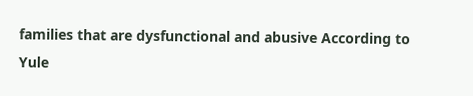families that are dysfunctional and abusive According to Yule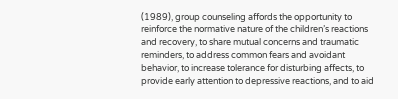(1989), group counseling affords the opportunity to reinforce the normative nature of the children’s reactions and recovery, to share mutual concerns and traumatic reminders, to address common fears and avoidant behavior, to increase tolerance for disturbing affects, to provide early attention to depressive reactions, and to aid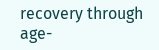recovery through age-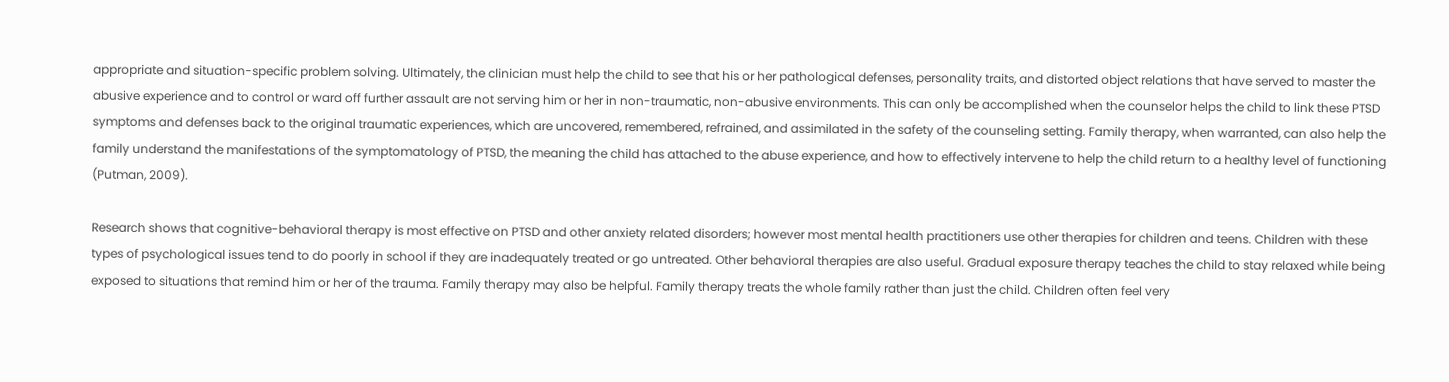appropriate and situation-specific problem solving. Ultimately, the clinician must help the child to see that his or her pathological defenses, personality traits, and distorted object relations that have served to master the abusive experience and to control or ward off further assault are not serving him or her in non-traumatic, non-abusive environments. This can only be accomplished when the counselor helps the child to link these PTSD symptoms and defenses back to the original traumatic experiences, which are uncovered, remembered, refrained, and assimilated in the safety of the counseling setting. Family therapy, when warranted, can also help the family understand the manifestations of the symptomatology of PTSD, the meaning the child has attached to the abuse experience, and how to effectively intervene to help the child return to a healthy level of functioning (Putman, 2009).

Research shows that cognitive-behavioral therapy is most effective on PTSD and other anxiety related disorders; however most mental health practitioners use other therapies for children and teens. Children with these types of psychological issues tend to do poorly in school if they are inadequately treated or go untreated. Other behavioral therapies are also useful. Gradual exposure therapy teaches the child to stay relaxed while being exposed to situations that remind him or her of the trauma. Family therapy may also be helpful. Family therapy treats the whole family rather than just the child. Children often feel very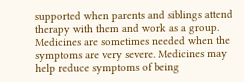supported when parents and siblings attend therapy with them and work as a group. Medicines are sometimes needed when the symptoms are very severe. Medicines may help reduce symptoms of being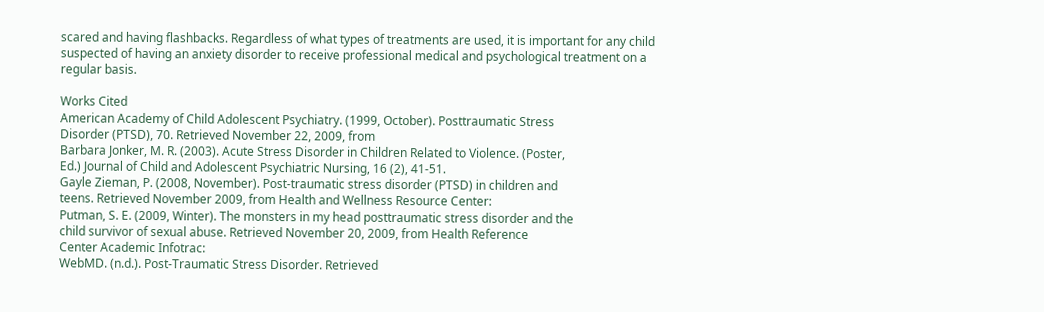scared and having flashbacks. Regardless of what types of treatments are used, it is important for any child suspected of having an anxiety disorder to receive professional medical and psychological treatment on a regular basis.

Works Cited
American Academy of Child Adolescent Psychiatry. (1999, October). Posttraumatic Stress
Disorder (PTSD), 70. Retrieved November 22, 2009, from
Barbara Jonker, M. R. (2003). Acute Stress Disorder in Children Related to Violence. (Poster,
Ed.) Journal of Child and Adolescent Psychiatric Nursing, 16 (2), 41-51.
Gayle Zieman, P. (2008, November). Post-traumatic stress disorder (PTSD) in children and
teens. Retrieved November 2009, from Health and Wellness Resource Center:
Putman, S. E. (2009, Winter). The monsters in my head posttraumatic stress disorder and the
child survivor of sexual abuse. Retrieved November 20, 2009, from Health Reference
Center Academic Infotrac:
WebMD. (n.d.). Post-Traumatic Stress Disorder. Retrieved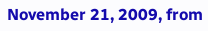November 21, 2009, from